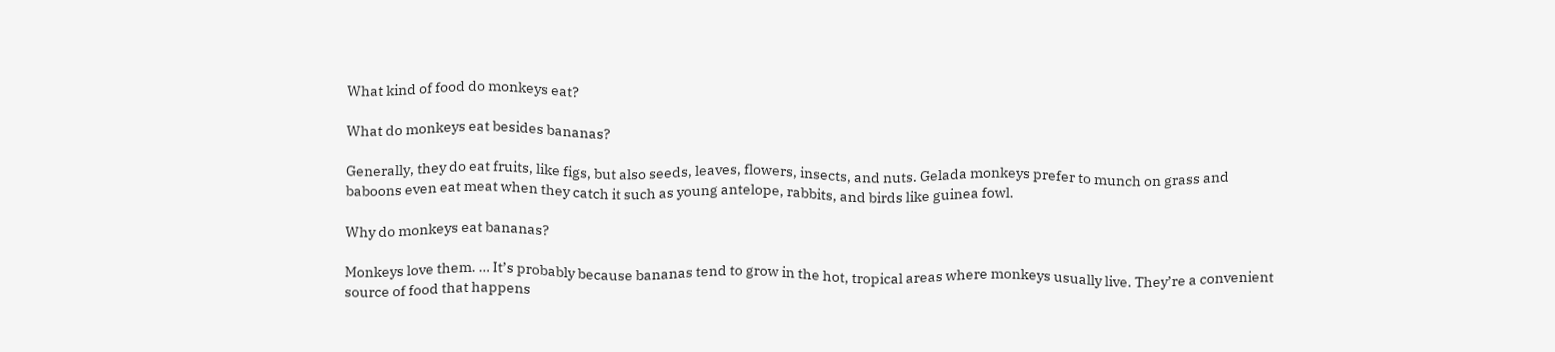What kind of food do monkeys eat?

What do monkeys eat besides bananas?

Generally, they do eat fruits, like figs, but also seeds, leaves, flowers, insects, and nuts. Gelada monkeys prefer to munch on grass and baboons even eat meat when they catch it such as young antelope, rabbits, and birds like guinea fowl.

Why do monkeys eat bananas?

Monkeys love them. … It’s probably because bananas tend to grow in the hot, tropical areas where monkeys usually live. They’re a convenient source of food that happens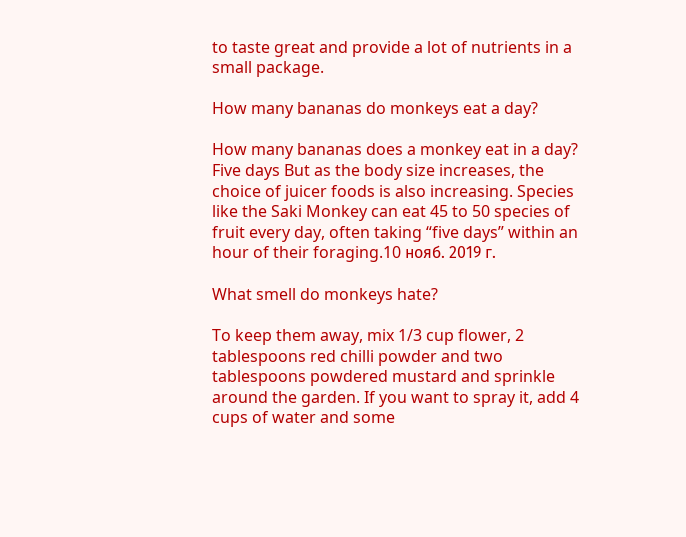to taste great and provide a lot of nutrients in a small package.

How many bananas do monkeys eat a day?

How many bananas does a monkey eat in a day? Five days But as the body size increases, the choice of juicer foods is also increasing. Species like the Saki Monkey can eat 45 to 50 species of fruit every day, often taking “five days” within an hour of their foraging.10 нояб. 2019 г.

What smell do monkeys hate?

To keep them away, mix 1/3 cup flower, 2 tablespoons red chilli powder and two tablespoons powdered mustard and sprinkle around the garden. If you want to spray it, add 4 cups of water and some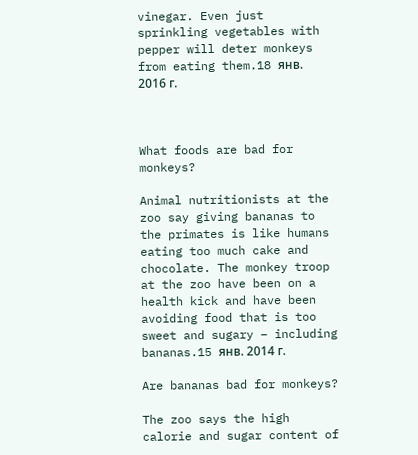vinegar. Even just sprinkling vegetables with pepper will deter monkeys from eating them.18 янв. 2016 г.



What foods are bad for monkeys?

Animal nutritionists at the zoo say giving bananas to the primates is like humans eating too much cake and chocolate. The monkey troop at the zoo have been on a health kick and have been avoiding food that is too sweet and sugary – including bananas.15 янв. 2014 г.

Are bananas bad for monkeys?

The zoo says the high calorie and sugar content of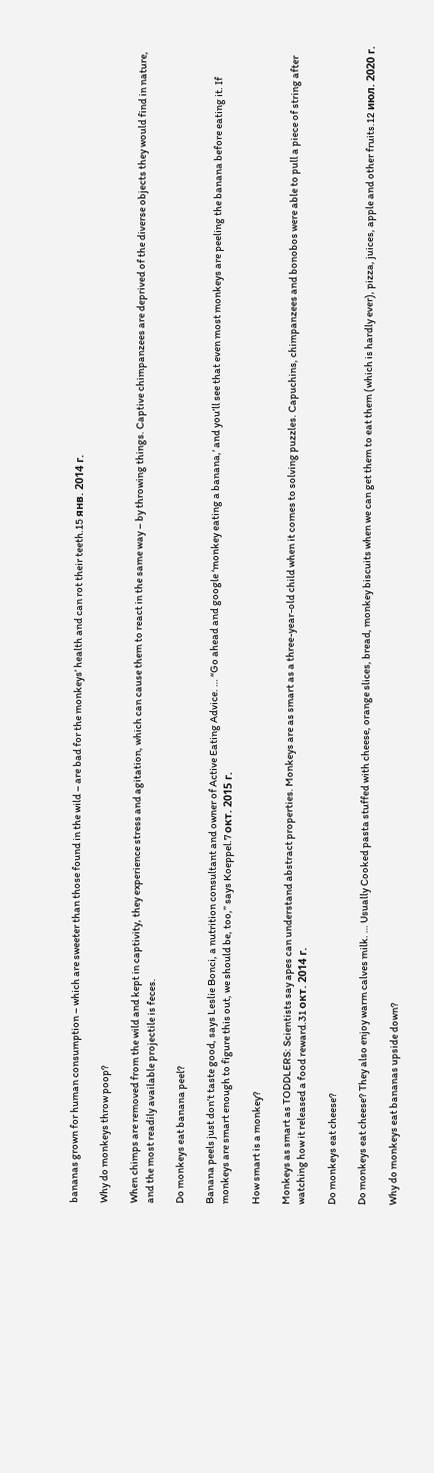bananas grown for human consumption – which are sweeter than those found in the wild – are bad for the monkeys’ health and can rot their teeth.15 янв. 2014 г.

Why do monkeys throw poop?

When chimps are removed from the wild and kept in captivity, they experience stress and agitation, which can cause them to react in the same way – by throwing things. Captive chimpanzees are deprived of the diverse objects they would find in nature, and the most readily available projectile is feces.

Do monkeys eat banana peel?

Banana peels just don’t taste good, says Leslie Bonci, a nutrition consultant and owner of Active Eating Advice. … “Go ahead and google ‘monkey eating a banana,’ and you’ll see that even most monkeys are peeling the banana before eating it. If monkeys are smart enough to figure this out, we should be, too,” says Koeppel.7 окт. 2015 г.

How smart is a monkey?

Monkeys as smart as TODDLERS: Scientists say apes can understand abstract properties. Monkeys are as smart as a three-year-old child when it comes to solving puzzles. Capuchins, chimpanzees and bonobos were able to pull a piece of string after watching how it released a food reward.31 окт. 2014 г.

Do monkeys eat cheese?

Do monkeys eat cheese? They also enjoy warm calves milk. … Usually Cooked pasta stuffed with cheese, orange slices, bread, monkey biscuits when we can get them to eat them (which is hardly ever), pizza, juices, apple and other fruits.12 июл. 2020 г.

Why do monkeys eat bananas upside down?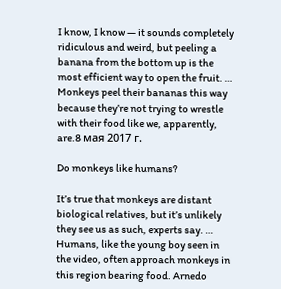I know, I know — it sounds completely ridiculous and weird, but peeling a banana from the bottom up is the most efficient way to open the fruit. … Monkeys peel their bananas this way because they’re not trying to wrestle with their food like we, apparently, are.8 мая 2017 г.

Do monkeys like humans?

It’s true that monkeys are distant biological relatives, but it’s unlikely they see us as such, experts say. … Humans, like the young boy seen in the video, often approach monkeys in this region bearing food. Arnedo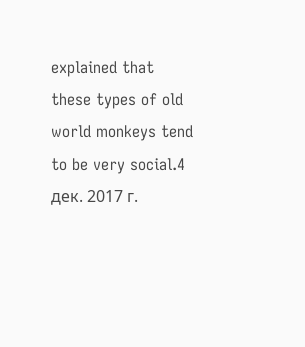explained that these types of old world monkeys tend to be very social.4 дек. 2017 г.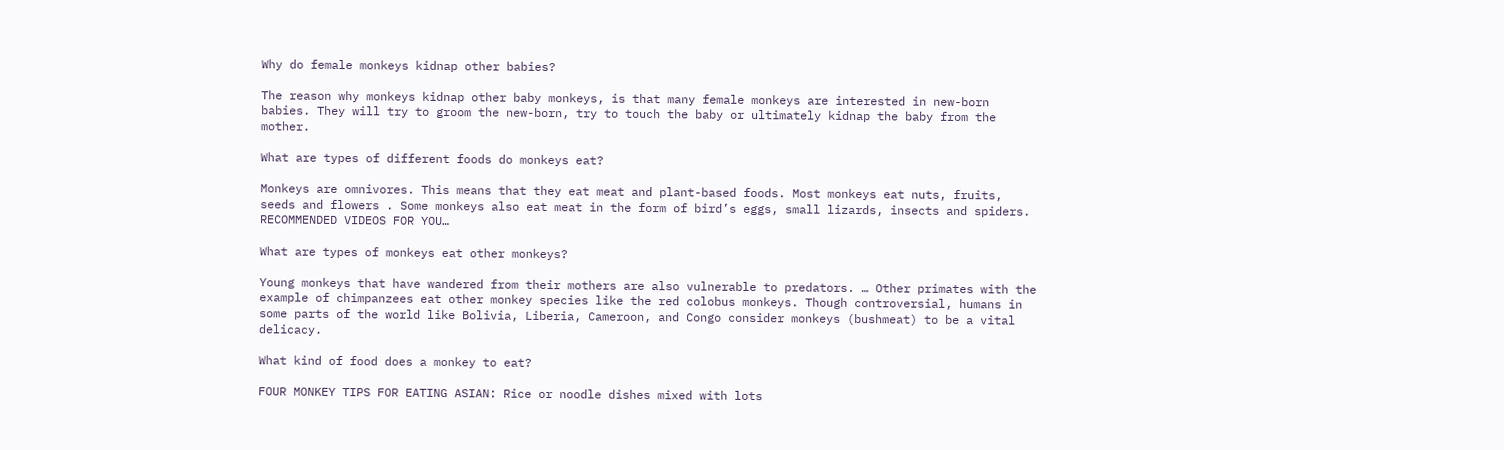Why do female monkeys kidnap other babies?

The reason why monkeys kidnap other baby monkeys, is that many female monkeys are interested in new-born babies. They will try to groom the new-born, try to touch the baby or ultimately kidnap the baby from the mother.

What are types of different foods do monkeys eat?

Monkeys are omnivores. This means that they eat meat and plant-based foods. Most monkeys eat nuts, fruits, seeds and flowers . Some monkeys also eat meat in the form of bird’s eggs, small lizards, insects and spiders. RECOMMENDED VIDEOS FOR YOU…

What are types of monkeys eat other monkeys?

Young monkeys that have wandered from their mothers are also vulnerable to predators. … Other primates with the example of chimpanzees eat other monkey species like the red colobus monkeys. Though controversial, humans in some parts of the world like Bolivia, Liberia, Cameroon, and Congo consider monkeys (bushmeat) to be a vital delicacy.

What kind of food does a monkey to eat?

FOUR MONKEY TIPS FOR EATING ASIAN: Rice or noodle dishes mixed with lots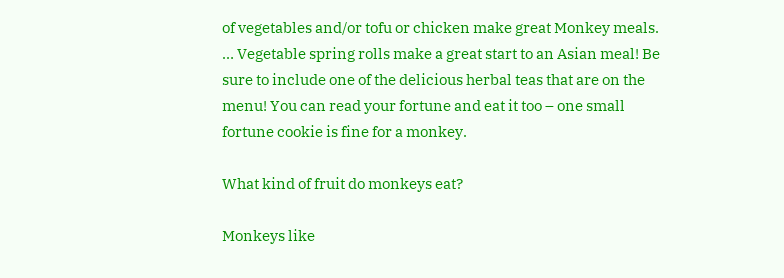of vegetables and/or tofu or chicken make great Monkey meals. … Vegetable spring rolls make a great start to an Asian meal! Be sure to include one of the delicious herbal teas that are on the menu! You can read your fortune and eat it too – one small fortune cookie is fine for a monkey.

What kind of fruit do monkeys eat?

Monkeys like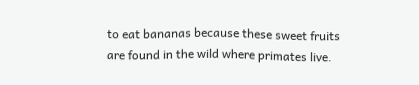to eat bananas because these sweet fruits are found in the wild where primates live.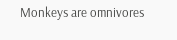Monkeys are omnivores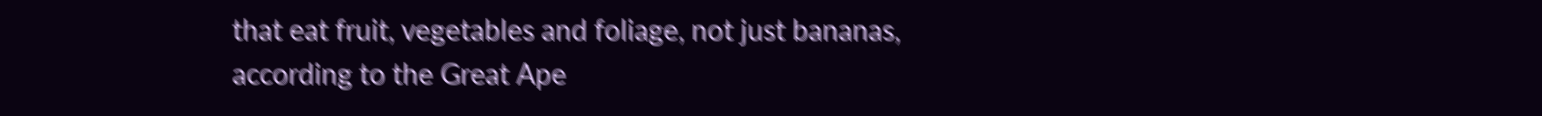that eat fruit, vegetables and foliage, not just bananas, according to the Great Ape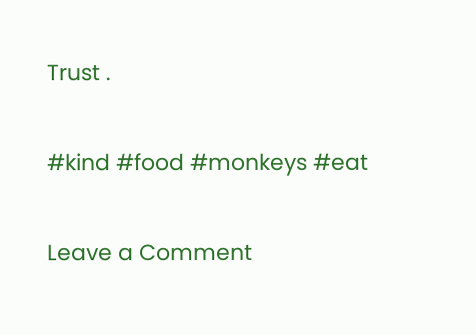Trust .

#kind #food #monkeys #eat

Leave a Comment